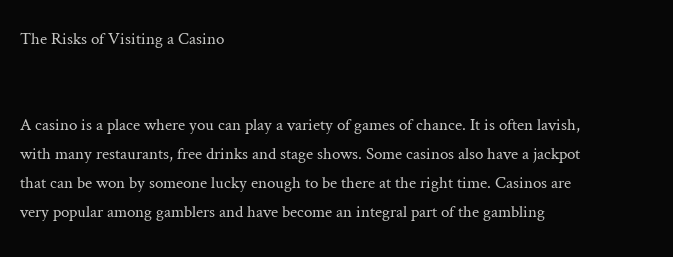The Risks of Visiting a Casino


A casino is a place where you can play a variety of games of chance. It is often lavish, with many restaurants, free drinks and stage shows. Some casinos also have a jackpot that can be won by someone lucky enough to be there at the right time. Casinos are very popular among gamblers and have become an integral part of the gambling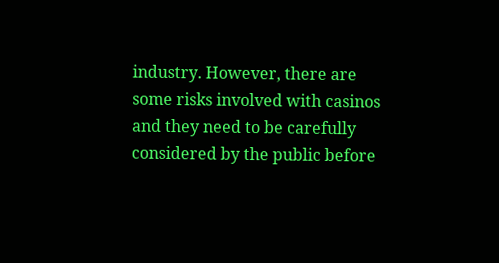industry. However, there are some risks involved with casinos and they need to be carefully considered by the public before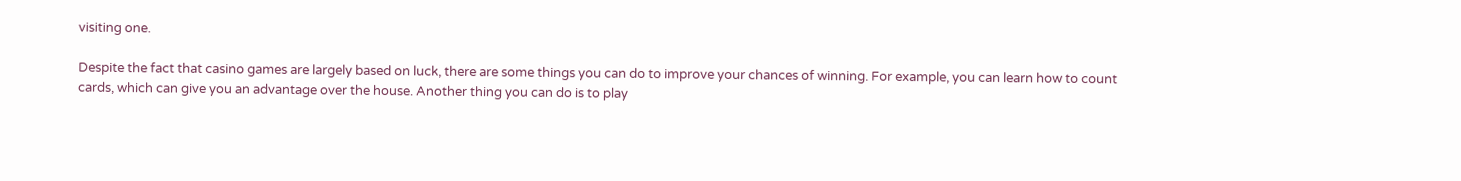visiting one.

Despite the fact that casino games are largely based on luck, there are some things you can do to improve your chances of winning. For example, you can learn how to count cards, which can give you an advantage over the house. Another thing you can do is to play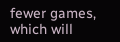fewer games, which will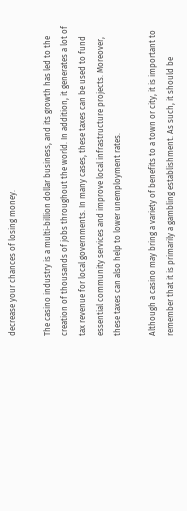decrease your chances of losing money.

The casino industry is a multi-billion dollar business, and its growth has led to the creation of thousands of jobs throughout the world. In addition, it generates a lot of tax revenue for local governments. In many cases, these taxes can be used to fund essential community services and improve local infrastructure projects. Moreover, these taxes can also help to lower unemployment rates.

Although a casino may bring a variety of benefits to a town or city, it is important to remember that it is primarily a gambling establishment. As such, it should be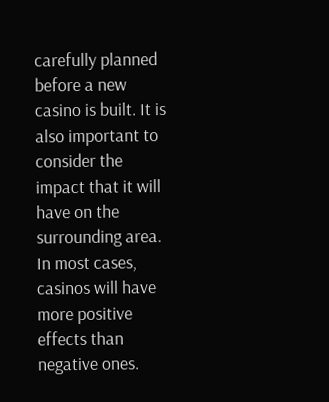carefully planned before a new casino is built. It is also important to consider the impact that it will have on the surrounding area. In most cases, casinos will have more positive effects than negative ones.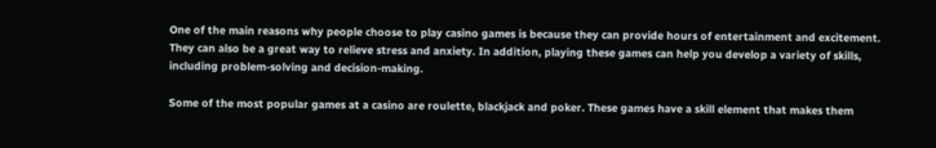One of the main reasons why people choose to play casino games is because they can provide hours of entertainment and excitement. They can also be a great way to relieve stress and anxiety. In addition, playing these games can help you develop a variety of skills, including problem-solving and decision-making.

Some of the most popular games at a casino are roulette, blackjack and poker. These games have a skill element that makes them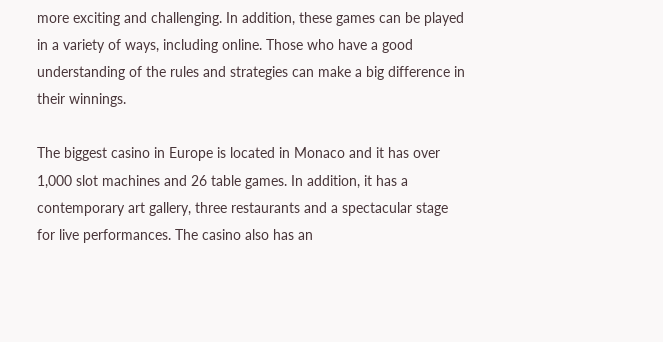more exciting and challenging. In addition, these games can be played in a variety of ways, including online. Those who have a good understanding of the rules and strategies can make a big difference in their winnings.

The biggest casino in Europe is located in Monaco and it has over 1,000 slot machines and 26 table games. In addition, it has a contemporary art gallery, three restaurants and a spectacular stage for live performances. The casino also has an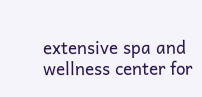extensive spa and wellness center for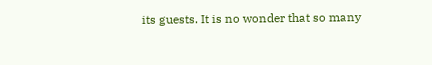its guests. It is no wonder that so many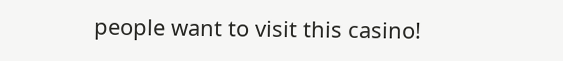people want to visit this casino!